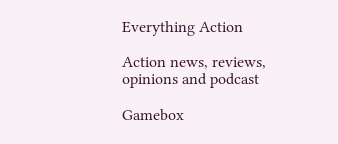Everything Action

Action news, reviews, opinions and podcast

Gamebox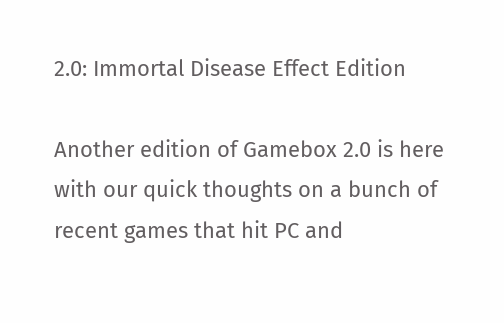2.0: Immortal Disease Effect Edition

Another edition of Gamebox 2.0 is here with our quick thoughts on a bunch of recent games that hit PC and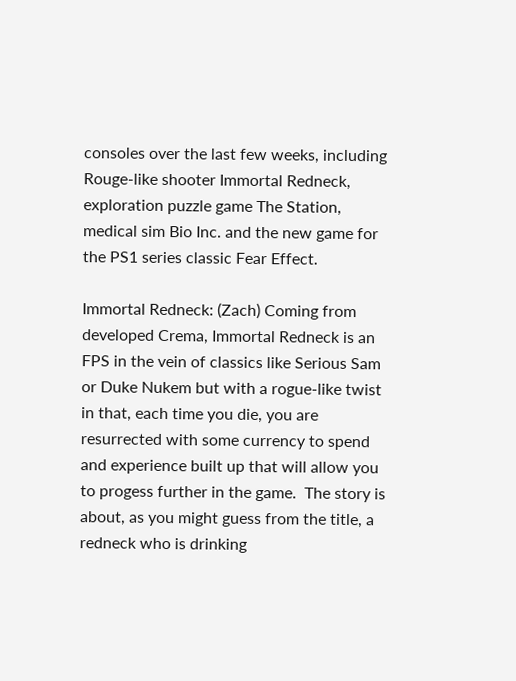consoles over the last few weeks, including Rouge-like shooter Immortal Redneck, exploration puzzle game The Station, medical sim Bio Inc. and the new game for the PS1 series classic Fear Effect.

Immortal Redneck: (Zach) Coming from developed Crema, Immortal Redneck is an FPS in the vein of classics like Serious Sam or Duke Nukem but with a rogue-like twist in that, each time you die, you are resurrected with some currency to spend and experience built up that will allow you to progess further in the game.  The story is about, as you might guess from the title, a redneck who is drinking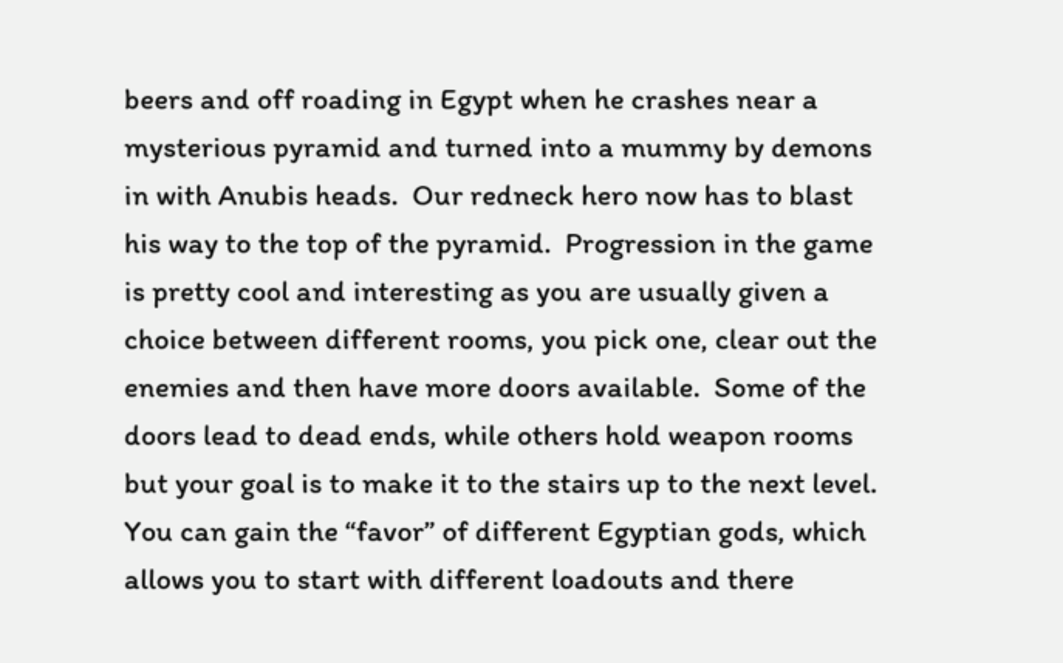beers and off roading in Egypt when he crashes near a mysterious pyramid and turned into a mummy by demons in with Anubis heads.  Our redneck hero now has to blast his way to the top of the pyramid.  Progression in the game is pretty cool and interesting as you are usually given a choice between different rooms, you pick one, clear out the enemies and then have more doors available.  Some of the doors lead to dead ends, while others hold weapon rooms but your goal is to make it to the stairs up to the next level.  You can gain the “favor” of different Egyptian gods, which allows you to start with different loadouts and there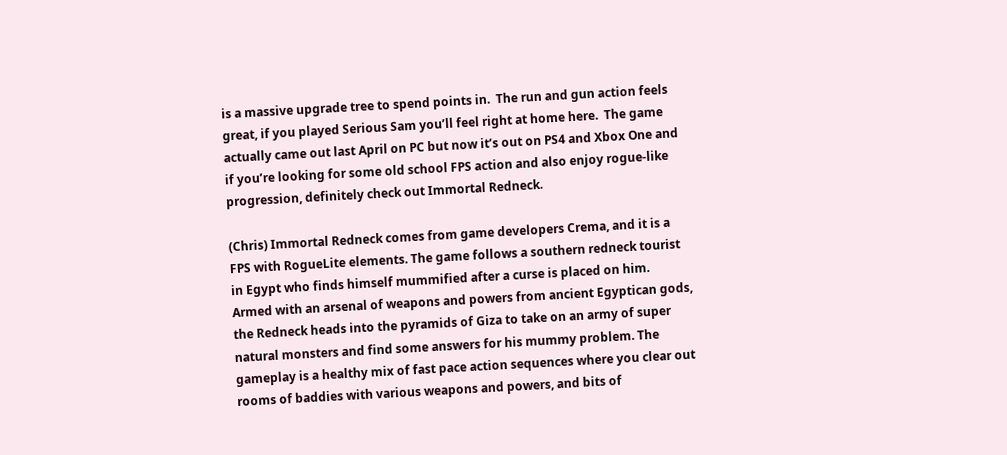is a massive upgrade tree to spend points in.  The run and gun action feels great, if you played Serious Sam you’ll feel right at home here.  The game actually came out last April on PC but now it’s out on PS4 and Xbox One and if you’re looking for some old school FPS action and also enjoy rogue-like progression, definitely check out Immortal Redneck.

(Chris) Immortal Redneck comes from game developers Crema, and it is a FPS with RogueLite elements. The game follows a southern redneck tourist in Egypt who finds himself mummified after a curse is placed on him. Armed with an arsenal of weapons and powers from ancient Egyptican gods, the Redneck heads into the pyramids of Giza to take on an army of super natural monsters and find some answers for his mummy problem. The gameplay is a healthy mix of fast pace action sequences where you clear out rooms of baddies with various weapons and powers, and bits of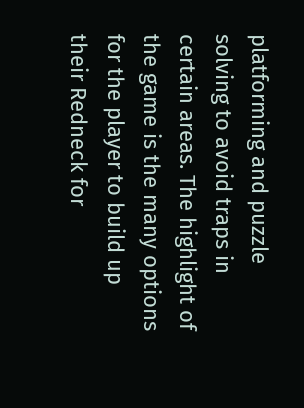platforming and puzzle solving to avoid traps in certain areas. The highlight of the game is the many options for the player to build up their Redneck for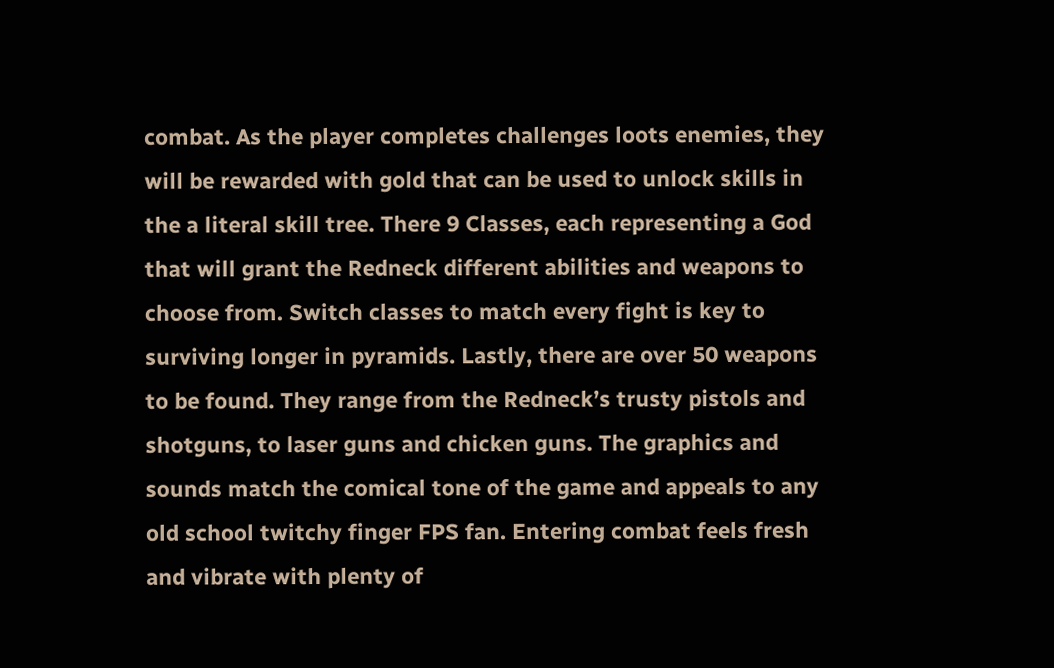combat. As the player completes challenges loots enemies, they will be rewarded with gold that can be used to unlock skills in the a literal skill tree. There 9 Classes, each representing a God that will grant the Redneck different abilities and weapons to choose from. Switch classes to match every fight is key to surviving longer in pyramids. Lastly, there are over 50 weapons to be found. They range from the Redneck’s trusty pistols and shotguns, to laser guns and chicken guns. The graphics and sounds match the comical tone of the game and appeals to any old school twitchy finger FPS fan. Entering combat feels fresh and vibrate with plenty of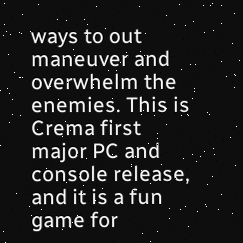ways to out maneuver and overwhelm the enemies. This is Crema first major PC and console release, and it is a fun game for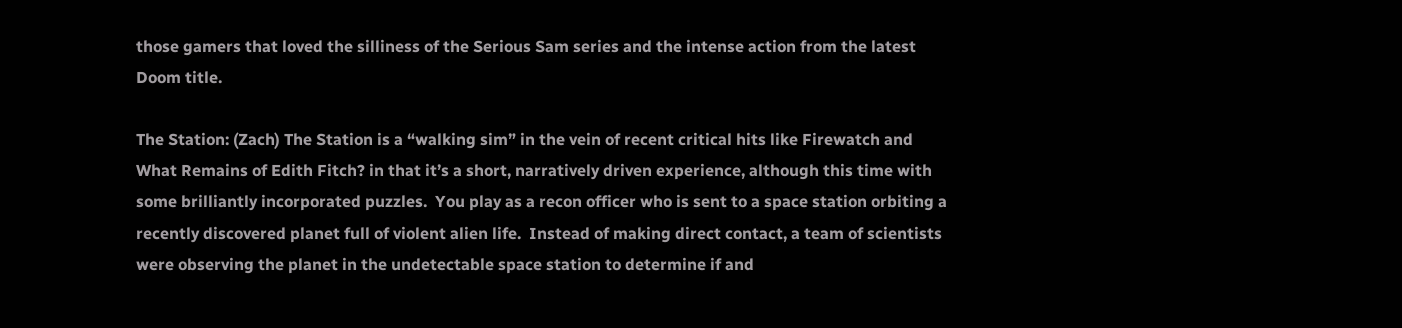those gamers that loved the silliness of the Serious Sam series and the intense action from the latest Doom title.

The Station: (Zach) The Station is a “walking sim” in the vein of recent critical hits like Firewatch and What Remains of Edith Fitch? in that it’s a short, narratively driven experience, although this time with some brilliantly incorporated puzzles.  You play as a recon officer who is sent to a space station orbiting a recently discovered planet full of violent alien life.  Instead of making direct contact, a team of scientists were observing the planet in the undetectable space station to determine if and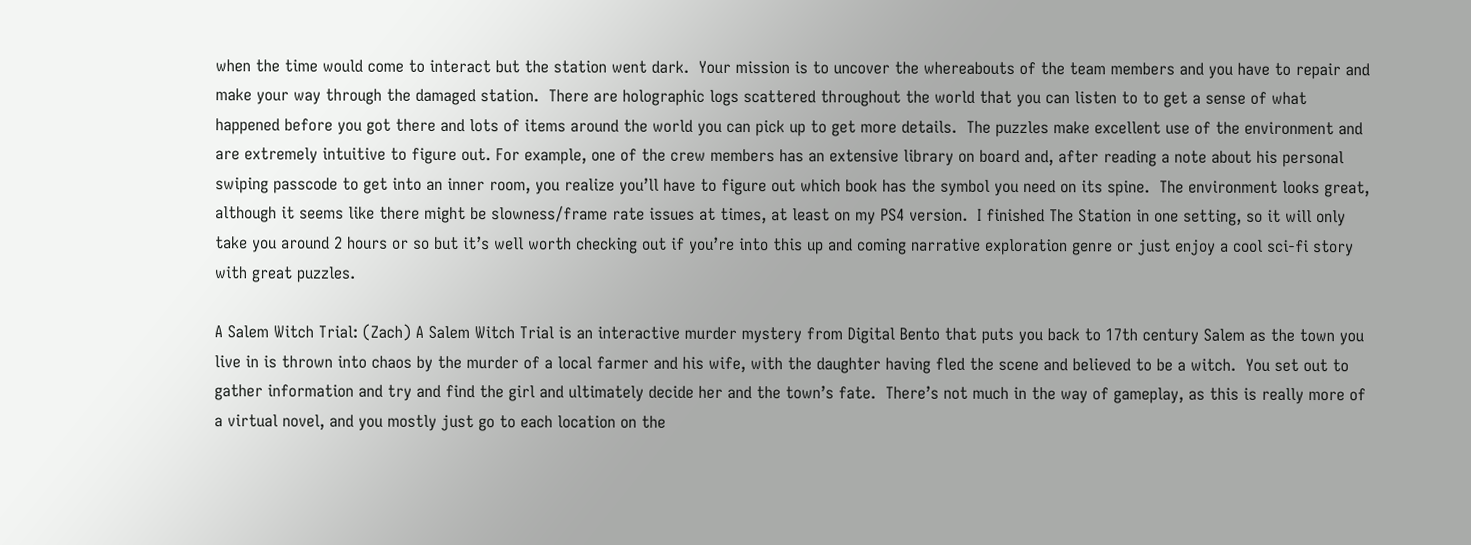when the time would come to interact but the station went dark.  Your mission is to uncover the whereabouts of the team members and you have to repair and make your way through the damaged station.  There are holographic logs scattered throughout the world that you can listen to to get a sense of what happened before you got there and lots of items around the world you can pick up to get more details.  The puzzles make excellent use of the environment and are extremely intuitive to figure out. For example, one of the crew members has an extensive library on board and, after reading a note about his personal swiping passcode to get into an inner room, you realize you’ll have to figure out which book has the symbol you need on its spine.  The environment looks great, although it seems like there might be slowness/frame rate issues at times, at least on my PS4 version.  I finished The Station in one setting, so it will only take you around 2 hours or so but it’s well worth checking out if you’re into this up and coming narrative exploration genre or just enjoy a cool sci-fi story with great puzzles.

A Salem Witch Trial: (Zach) A Salem Witch Trial is an interactive murder mystery from Digital Bento that puts you back to 17th century Salem as the town you live in is thrown into chaos by the murder of a local farmer and his wife, with the daughter having fled the scene and believed to be a witch.  You set out to gather information and try and find the girl and ultimately decide her and the town’s fate.  There’s not much in the way of gameplay, as this is really more of a virtual novel, and you mostly just go to each location on the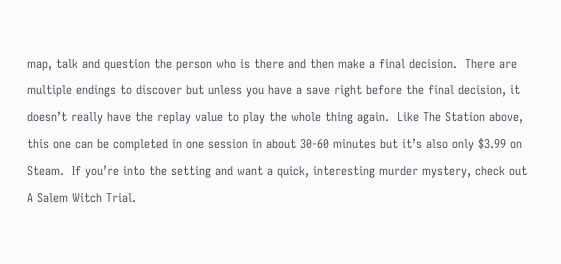map, talk and question the person who is there and then make a final decision.  There are multiple endings to discover but unless you have a save right before the final decision, it doesn’t really have the replay value to play the whole thing again.  Like The Station above, this one can be completed in one session in about 30-60 minutes but it’s also only $3.99 on Steam.  If you’re into the setting and want a quick, interesting murder mystery, check out A Salem Witch Trial.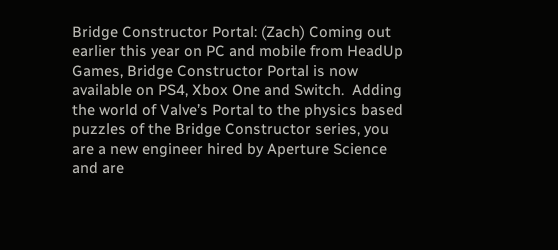Bridge Constructor Portal: (Zach) Coming out earlier this year on PC and mobile from HeadUp Games, Bridge Constructor Portal is now available on PS4, Xbox One and Switch.  Adding the world of Valve’s Portal to the physics based puzzles of the Bridge Constructor series, you are a new engineer hired by Aperture Science and are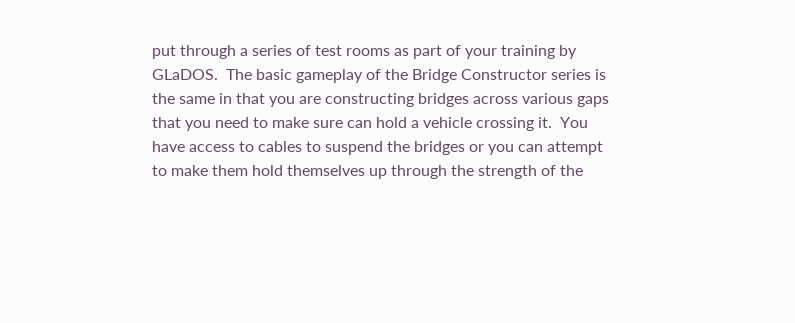put through a series of test rooms as part of your training by GLaDOS.  The basic gameplay of the Bridge Constructor series is the same in that you are constructing bridges across various gaps that you need to make sure can hold a vehicle crossing it.  You have access to cables to suspend the bridges or you can attempt to make them hold themselves up through the strength of the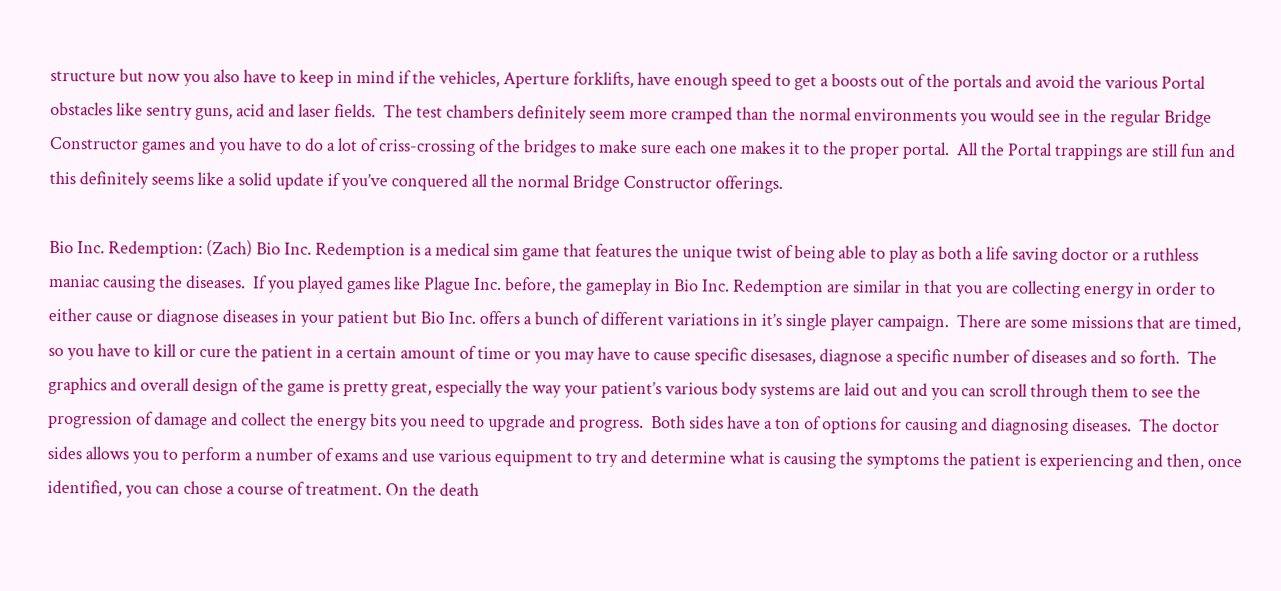structure but now you also have to keep in mind if the vehicles, Aperture forklifts, have enough speed to get a boosts out of the portals and avoid the various Portal obstacles like sentry guns, acid and laser fields.  The test chambers definitely seem more cramped than the normal environments you would see in the regular Bridge Constructor games and you have to do a lot of criss-crossing of the bridges to make sure each one makes it to the proper portal.  All the Portal trappings are still fun and this definitely seems like a solid update if you’ve conquered all the normal Bridge Constructor offerings.

Bio Inc. Redemption: (Zach) Bio Inc. Redemption is a medical sim game that features the unique twist of being able to play as both a life saving doctor or a ruthless maniac causing the diseases.  If you played games like Plague Inc. before, the gameplay in Bio Inc. Redemption are similar in that you are collecting energy in order to either cause or diagnose diseases in your patient but Bio Inc. offers a bunch of different variations in it’s single player campaign.  There are some missions that are timed, so you have to kill or cure the patient in a certain amount of time or you may have to cause specific disesases, diagnose a specific number of diseases and so forth.  The graphics and overall design of the game is pretty great, especially the way your patient’s various body systems are laid out and you can scroll through them to see the progression of damage and collect the energy bits you need to upgrade and progress.  Both sides have a ton of options for causing and diagnosing diseases.  The doctor sides allows you to perform a number of exams and use various equipment to try and determine what is causing the symptoms the patient is experiencing and then, once identified, you can chose a course of treatment. On the death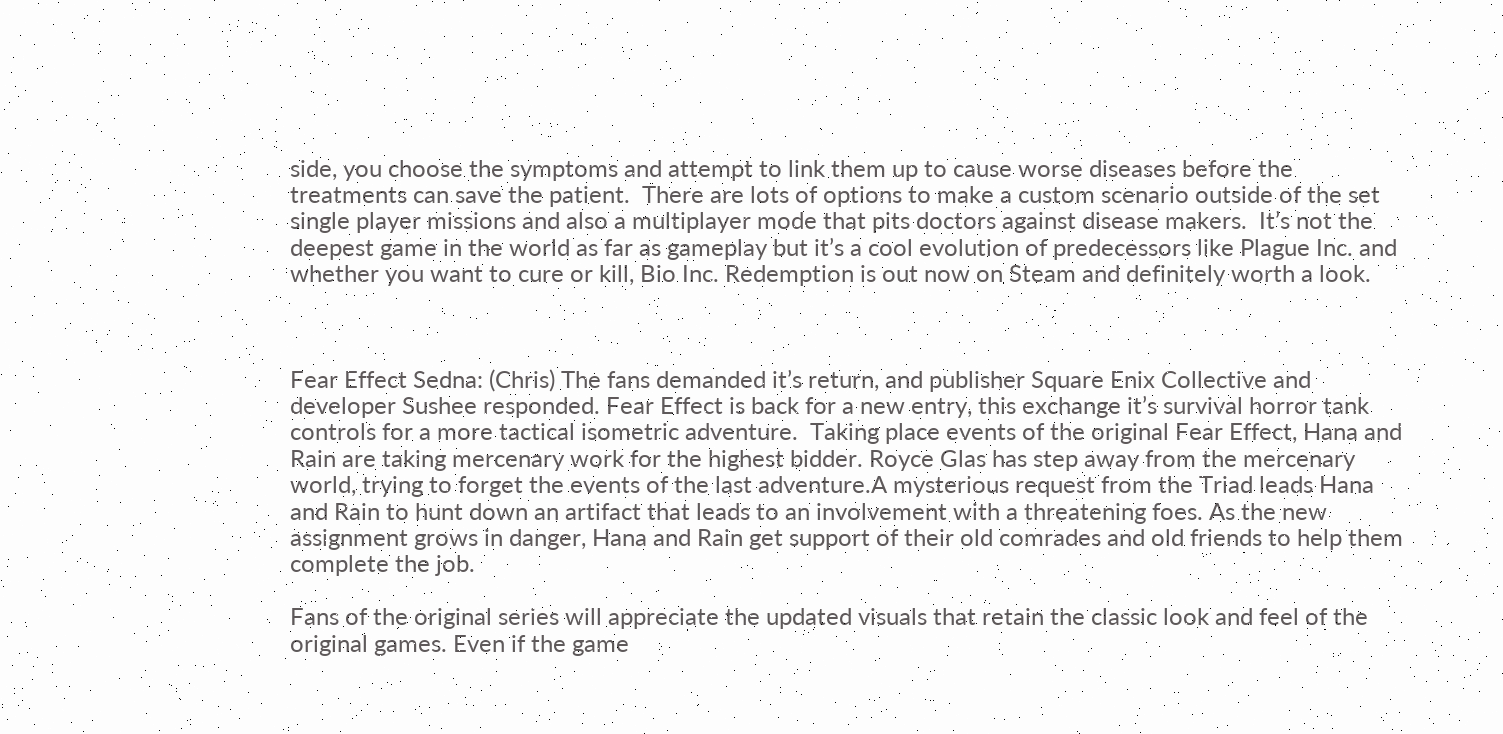side, you choose the symptoms and attempt to link them up to cause worse diseases before the treatments can save the patient.  There are lots of options to make a custom scenario outside of the set single player missions and also a multiplayer mode that pits doctors against disease makers.  It’s not the deepest game in the world as far as gameplay but it’s a cool evolution of predecessors like Plague Inc. and whether you want to cure or kill, Bio Inc. Redemption is out now on Steam and definitely worth a look.



Fear Effect Sedna: (Chris) The fans demanded it’s return, and publisher Square Enix Collective and developer Sushee responded. Fear Effect is back for a new entry, this exchange it’s survival horror tank controls for a more tactical isometric adventure.  Taking place events of the original Fear Effect, Hana and Rain are taking mercenary work for the highest bidder. Royce Glas has step away from the mercenary world, trying to forget the events of the last adventure.A mysterious request from the Triad leads Hana and Rain to hunt down an artifact that leads to an involvement with a threatening foes. As the new assignment grows in danger, Hana and Rain get support of their old comrades and old friends to help them complete the job.

Fans of the original series will appreciate the updated visuals that retain the classic look and feel of the original games. Even if the game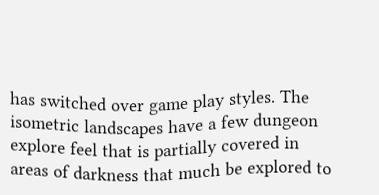has switched over game play styles. The isometric landscapes have a few dungeon explore feel that is partially covered in areas of darkness that much be explored to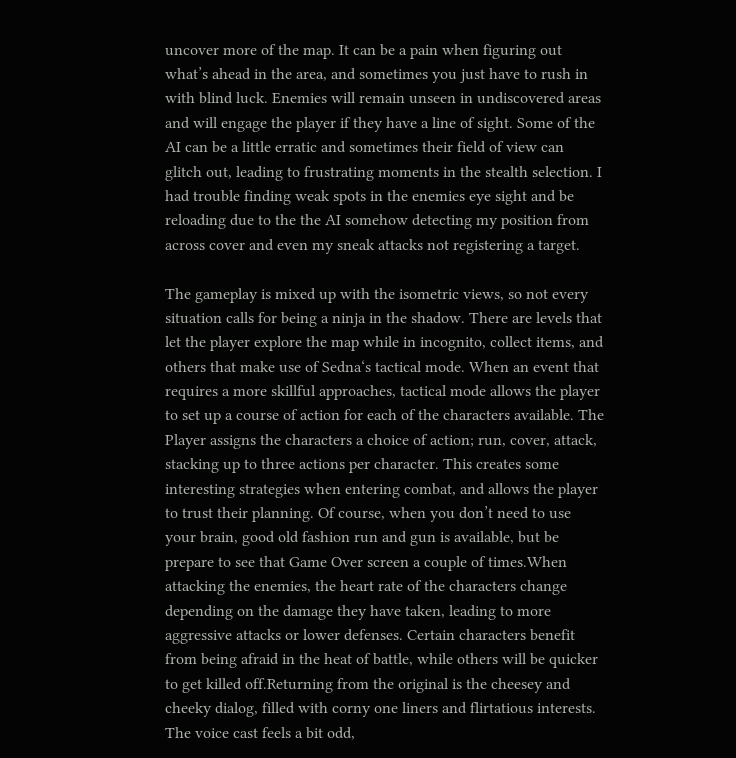uncover more of the map. It can be a pain when figuring out what’s ahead in the area, and sometimes you just have to rush in with blind luck. Enemies will remain unseen in undiscovered areas and will engage the player if they have a line of sight. Some of the AI can be a little erratic and sometimes their field of view can glitch out, leading to frustrating moments in the stealth selection. I had trouble finding weak spots in the enemies eye sight and be reloading due to the the AI somehow detecting my position from across cover and even my sneak attacks not registering a target.

The gameplay is mixed up with the isometric views, so not every situation calls for being a ninja in the shadow. There are levels that let the player explore the map while in incognito, collect items, and others that make use of Sedna‘s tactical mode. When an event that requires a more skillful approaches, tactical mode allows the player to set up a course of action for each of the characters available. The Player assigns the characters a choice of action; run, cover, attack, stacking up to three actions per character. This creates some interesting strategies when entering combat, and allows the player to trust their planning. Of course, when you don’t need to use your brain, good old fashion run and gun is available, but be prepare to see that Game Over screen a couple of times.When attacking the enemies, the heart rate of the characters change depending on the damage they have taken, leading to more aggressive attacks or lower defenses. Certain characters benefit from being afraid in the heat of battle, while others will be quicker to get killed off.Returning from the original is the cheesey and cheeky dialog, filled with corny one liners and flirtatious interests. The voice cast feels a bit odd,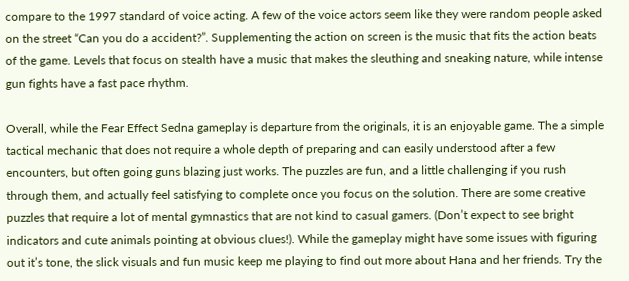compare to the 1997 standard of voice acting. A few of the voice actors seem like they were random people asked on the street “Can you do a accident?”. Supplementing the action on screen is the music that fits the action beats of the game. Levels that focus on stealth have a music that makes the sleuthing and sneaking nature, while intense gun fights have a fast pace rhythm.

Overall, while the Fear Effect Sedna gameplay is departure from the originals, it is an enjoyable game. The a simple tactical mechanic that does not require a whole depth of preparing and can easily understood after a few encounters, but often going guns blazing just works. The puzzles are fun, and a little challenging if you rush through them, and actually feel satisfying to complete once you focus on the solution. There are some creative puzzles that require a lot of mental gymnastics that are not kind to casual gamers. (Don’t expect to see bright indicators and cute animals pointing at obvious clues!). While the gameplay might have some issues with figuring out it’s tone, the slick visuals and fun music keep me playing to find out more about Hana and her friends. Try the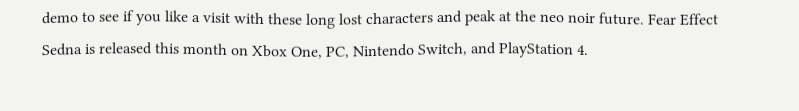demo to see if you like a visit with these long lost characters and peak at the neo noir future. Fear Effect Sedna is released this month on Xbox One, PC, Nintendo Switch, and PlayStation 4.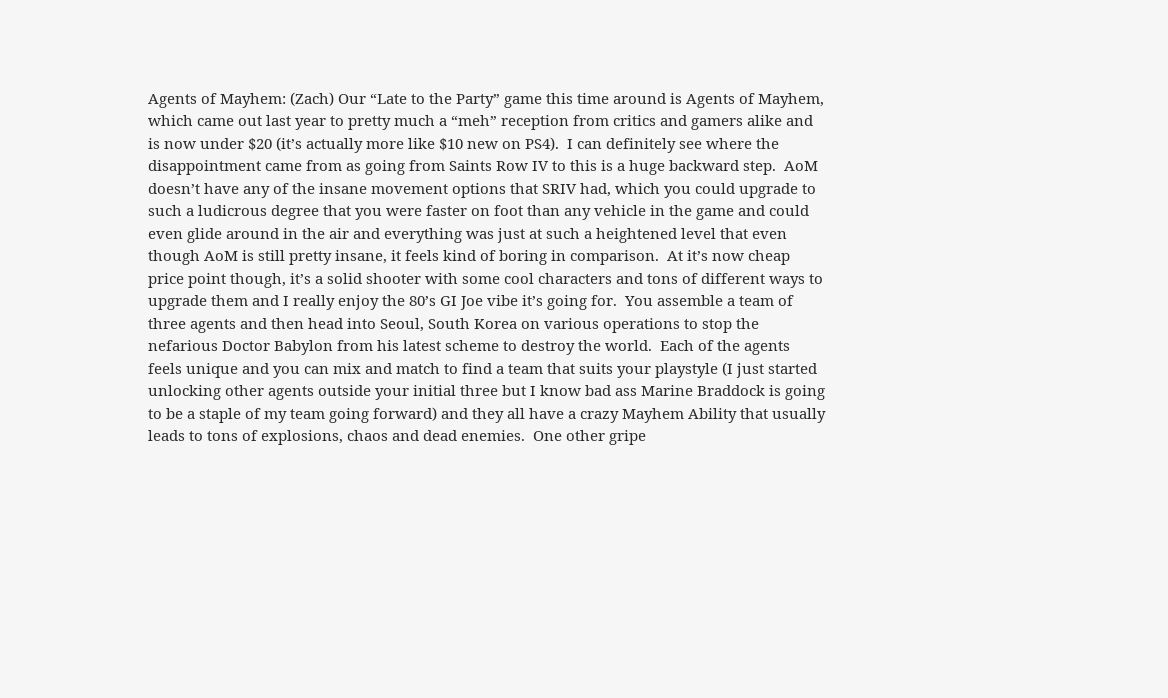Agents of Mayhem: (Zach) Our “Late to the Party” game this time around is Agents of Mayhem, which came out last year to pretty much a “meh” reception from critics and gamers alike and is now under $20 (it’s actually more like $10 new on PS4).  I can definitely see where the disappointment came from as going from Saints Row IV to this is a huge backward step.  AoM doesn’t have any of the insane movement options that SRIV had, which you could upgrade to such a ludicrous degree that you were faster on foot than any vehicle in the game and could even glide around in the air and everything was just at such a heightened level that even though AoM is still pretty insane, it feels kind of boring in comparison.  At it’s now cheap price point though, it’s a solid shooter with some cool characters and tons of different ways to upgrade them and I really enjoy the 80’s GI Joe vibe it’s going for.  You assemble a team of three agents and then head into Seoul, South Korea on various operations to stop the nefarious Doctor Babylon from his latest scheme to destroy the world.  Each of the agents feels unique and you can mix and match to find a team that suits your playstyle (I just started unlocking other agents outside your initial three but I know bad ass Marine Braddock is going to be a staple of my team going forward) and they all have a crazy Mayhem Ability that usually leads to tons of explosions, chaos and dead enemies.  One other gripe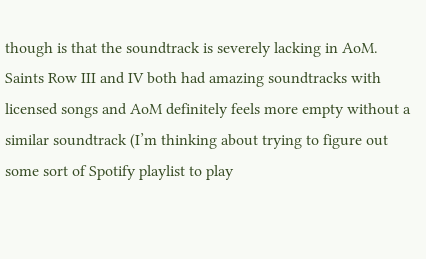though is that the soundtrack is severely lacking in AoM.  Saints Row III and IV both had amazing soundtracks with licensed songs and AoM definitely feels more empty without a similar soundtrack (I’m thinking about trying to figure out some sort of Spotify playlist to play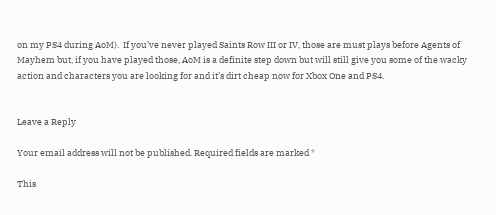on my PS4 during AoM).  If you’ve never played Saints Row III or IV, those are must plays before Agents of Mayhem but, if you have played those, AoM is a definite step down but will still give you some of the wacky action and characters you are looking for and it’s dirt cheap now for Xbox One and PS4.


Leave a Reply

Your email address will not be published. Required fields are marked *

This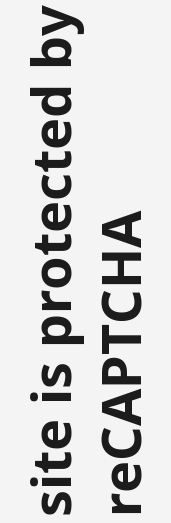site is protected by reCAPTCHA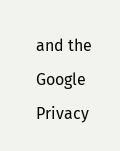and the Google Privacy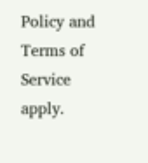Policy and Terms of Service apply.